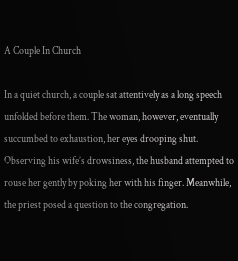A Couple In Church

In a quiet church, a couple sat attentively as a long speech unfolded before them. The woman, however, eventually succumbed to exhaustion, her eyes drooping shut. Observing his wife’s drowsiness, the husband attempted to rouse her gently by poking her with his finger. Meanwhile, the priest posed a question to the congregation.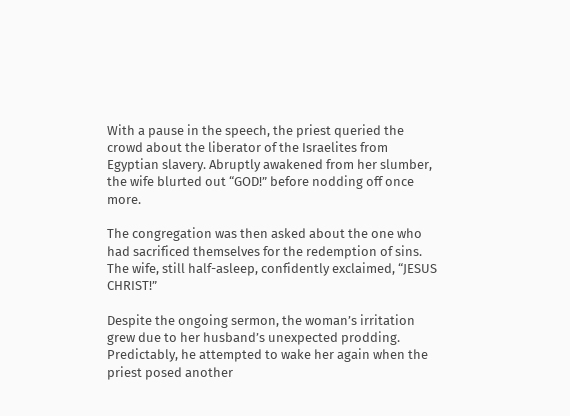With a pause in the speech, the priest queried the crowd about the liberator of the Israelites from Egyptian slavery. Abruptly awakened from her slumber, the wife blurted out “GOD!” before nodding off once more.

The congregation was then asked about the one who had sacrificed themselves for the redemption of sins. The wife, still half-asleep, confidently exclaimed, “JESUS CHRIST!”

Despite the ongoing sermon, the woman’s irritation grew due to her husband’s unexpected prodding. Predictably, he attempted to wake her again when the priest posed another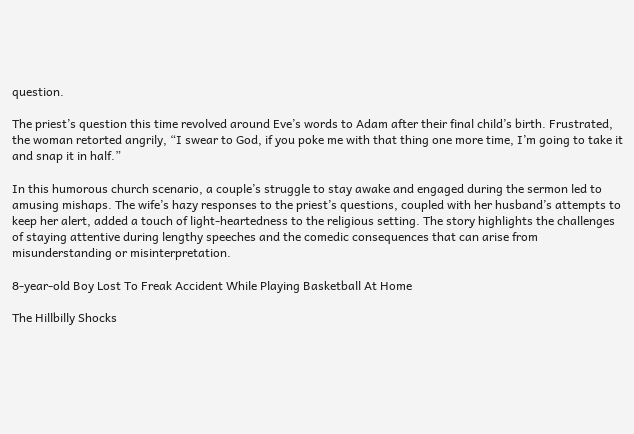question.

The priest’s question this time revolved around Eve’s words to Adam after their final child’s birth. Frustrated, the woman retorted angrily, “I swear to God, if you poke me with that thing one more time, I’m going to take it and snap it in half.”

In this humorous church scenario, a couple’s struggle to stay awake and engaged during the sermon led to amusing mishaps. The wife’s hazy responses to the priest’s questions, coupled with her husband’s attempts to keep her alert, added a touch of light-heartedness to the religious setting. The story highlights the challenges of staying attentive during lengthy speeches and the comedic consequences that can arise from misunderstanding or misinterpretation.

8-year-old Boy Lost To Freak Accident While Playing Basketball At Home

The Hillbilly Shocks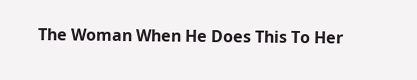The Woman When He Does This To Her